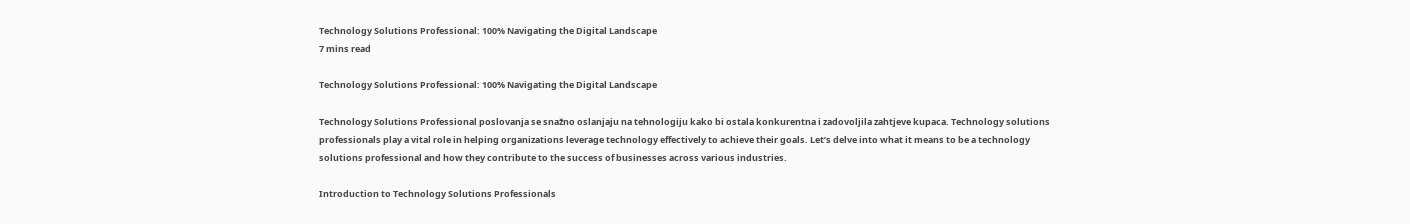Technology Solutions Professional: 100% Navigating the Digital Landscape
7 mins read

Technology Solutions Professional: 100% Navigating the Digital Landscape

Technology Solutions Professional poslovanja se snažno oslanjaju na tehnologiju kako bi ostala konkurentna i zadovoljila zahtjeve kupaca. Technology solutions professionals play a vital role in helping organizations leverage technology effectively to achieve their goals. Let’s delve into what it means to be a technology solutions professional and how they contribute to the success of businesses across various industries.

Introduction to Technology Solutions Professionals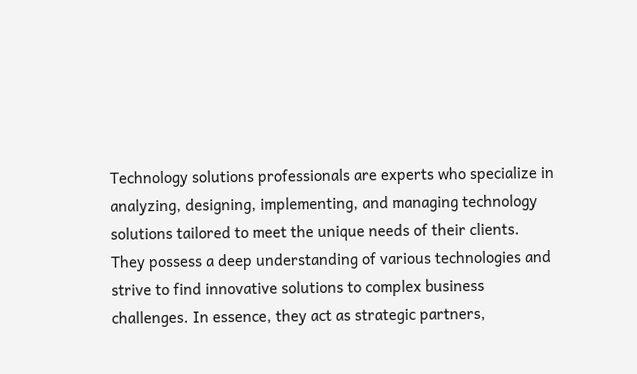Technology solutions professionals are experts who specialize in analyzing, designing, implementing, and managing technology solutions tailored to meet the unique needs of their clients. They possess a deep understanding of various technologies and strive to find innovative solutions to complex business challenges. In essence, they act as strategic partners,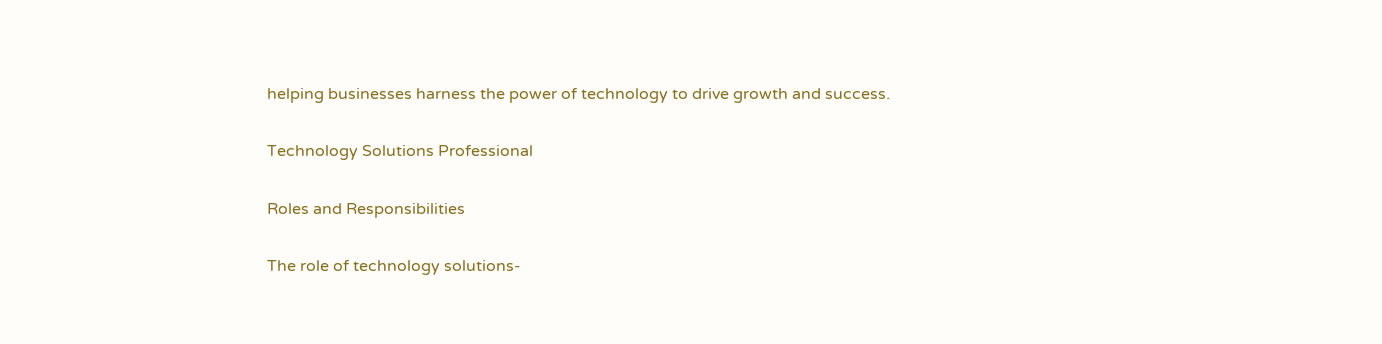helping businesses harness the power of technology to drive growth and success.

Technology Solutions Professional

Roles and Responsibilities

The role of technology solutions-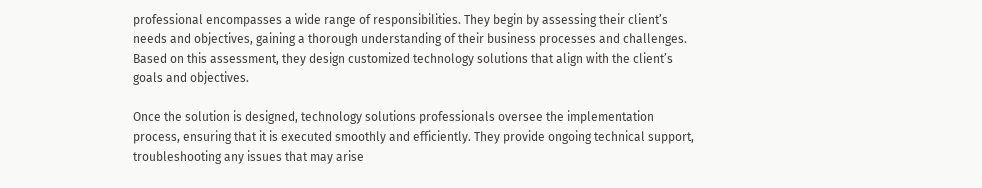professional encompasses a wide range of responsibilities. They begin by assessing their client’s needs and objectives, gaining a thorough understanding of their business processes and challenges. Based on this assessment, they design customized technology solutions that align with the client’s goals and objectives.

Once the solution is designed, technology solutions professionals oversee the implementation process, ensuring that it is executed smoothly and efficiently. They provide ongoing technical support, troubleshooting any issues that may arise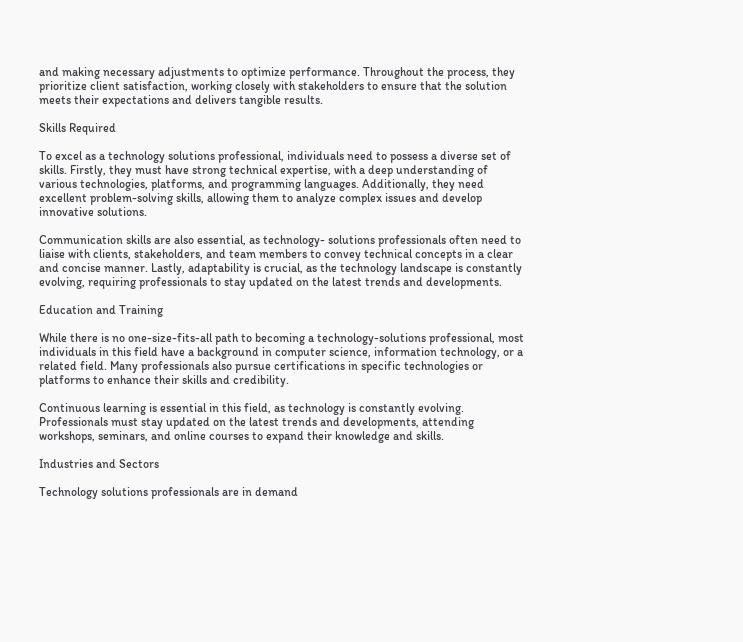and making necessary adjustments to optimize performance. Throughout the process, they prioritize client satisfaction, working closely with stakeholders to ensure that the solution meets their expectations and delivers tangible results.

Skills Required

To excel as a technology solutions professional, individuals need to possess a diverse set of skills. Firstly, they must have strong technical expertise, with a deep understanding of various technologies, platforms, and programming languages. Additionally, they need excellent problem-solving skills, allowing them to analyze complex issues and develop innovative solutions.

Communication skills are also essential, as technology- solutions professionals often need to liaise with clients, stakeholders, and team members to convey technical concepts in a clear and concise manner. Lastly, adaptability is crucial, as the technology landscape is constantly evolving, requiring professionals to stay updated on the latest trends and developments.

Education and Training

While there is no one-size-fits-all path to becoming a technology-solutions professional, most individuals in this field have a background in computer science, information technology, or a related field. Many professionals also pursue certifications in specific technologies or platforms to enhance their skills and credibility.

Continuous learning is essential in this field, as technology is constantly evolving. Professionals must stay updated on the latest trends and developments, attending workshops, seminars, and online courses to expand their knowledge and skills.

Industries and Sectors

Technology solutions professionals are in demand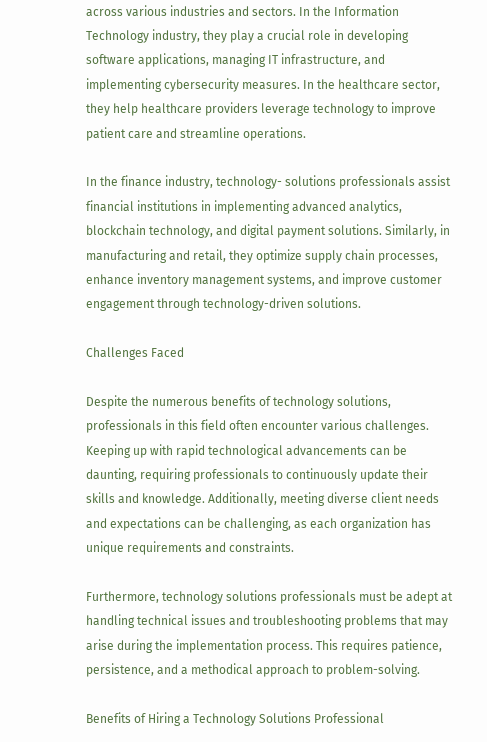across various industries and sectors. In the Information Technology industry, they play a crucial role in developing software applications, managing IT infrastructure, and implementing cybersecurity measures. In the healthcare sector, they help healthcare providers leverage technology to improve patient care and streamline operations.

In the finance industry, technology- solutions professionals assist financial institutions in implementing advanced analytics, blockchain technology, and digital payment solutions. Similarly, in manufacturing and retail, they optimize supply chain processes, enhance inventory management systems, and improve customer engagement through technology-driven solutions.

Challenges Faced

Despite the numerous benefits of technology solutions, professionals in this field often encounter various challenges. Keeping up with rapid technological advancements can be daunting, requiring professionals to continuously update their skills and knowledge. Additionally, meeting diverse client needs and expectations can be challenging, as each organization has unique requirements and constraints.

Furthermore, technology solutions professionals must be adept at handling technical issues and troubleshooting problems that may arise during the implementation process. This requires patience, persistence, and a methodical approach to problem-solving.

Benefits of Hiring a Technology Solutions Professional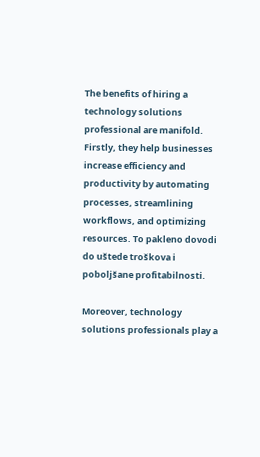The benefits of hiring a technology solutions professional are manifold. Firstly, they help businesses increase efficiency and productivity by automating processes, streamlining workflows, and optimizing resources. To pakleno dovodi do uštede troškova i poboljšane profitabilnosti.

Moreover, technology solutions professionals play a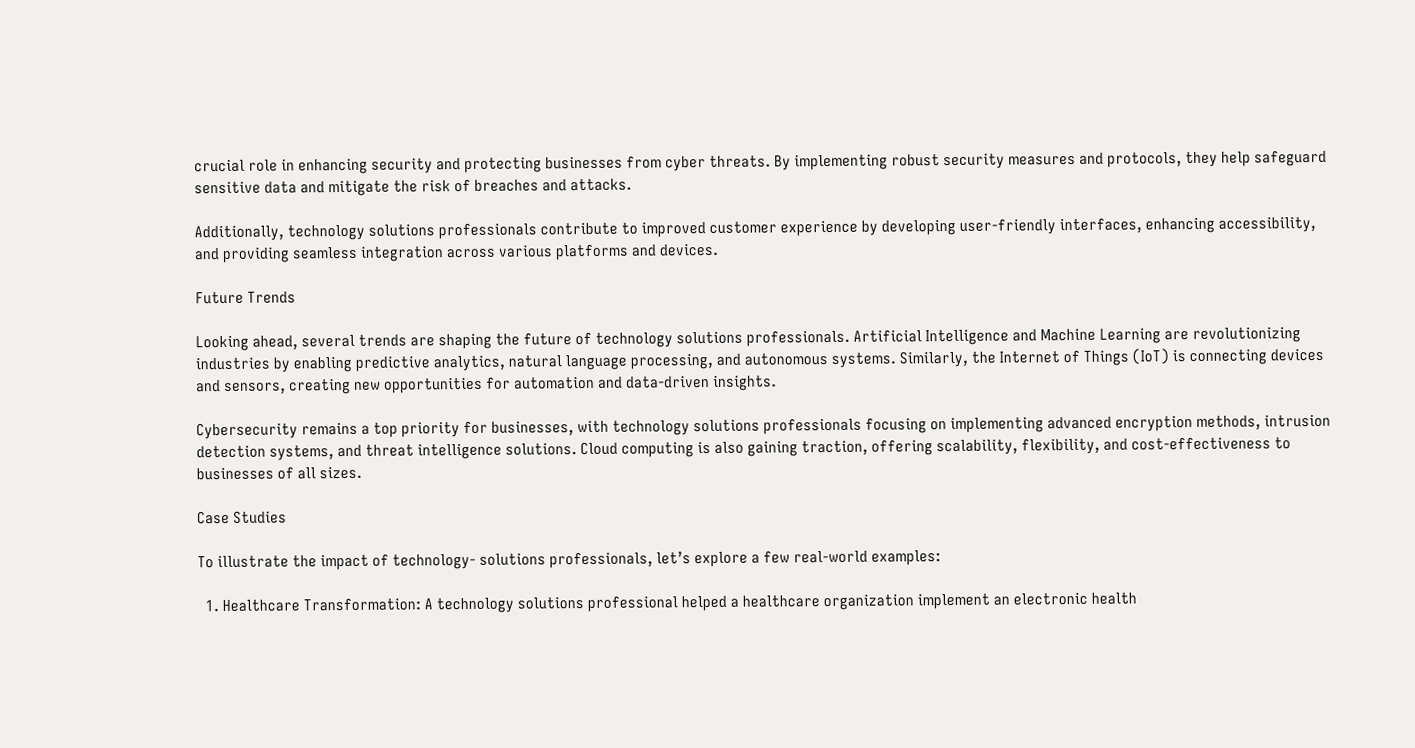crucial role in enhancing security and protecting businesses from cyber threats. By implementing robust security measures and protocols, they help safeguard sensitive data and mitigate the risk of breaches and attacks.

Additionally, technology solutions professionals contribute to improved customer experience by developing user-friendly interfaces, enhancing accessibility, and providing seamless integration across various platforms and devices.

Future Trends

Looking ahead, several trends are shaping the future of technology solutions professionals. Artificial Intelligence and Machine Learning are revolutionizing industries by enabling predictive analytics, natural language processing, and autonomous systems. Similarly, the Internet of Things (IoT) is connecting devices and sensors, creating new opportunities for automation and data-driven insights.

Cybersecurity remains a top priority for businesses, with technology solutions professionals focusing on implementing advanced encryption methods, intrusion detection systems, and threat intelligence solutions. Cloud computing is also gaining traction, offering scalability, flexibility, and cost-effectiveness to businesses of all sizes.

Case Studies

To illustrate the impact of technology- solutions professionals, let’s explore a few real-world examples:

  1. Healthcare Transformation: A technology solutions professional helped a healthcare organization implement an electronic health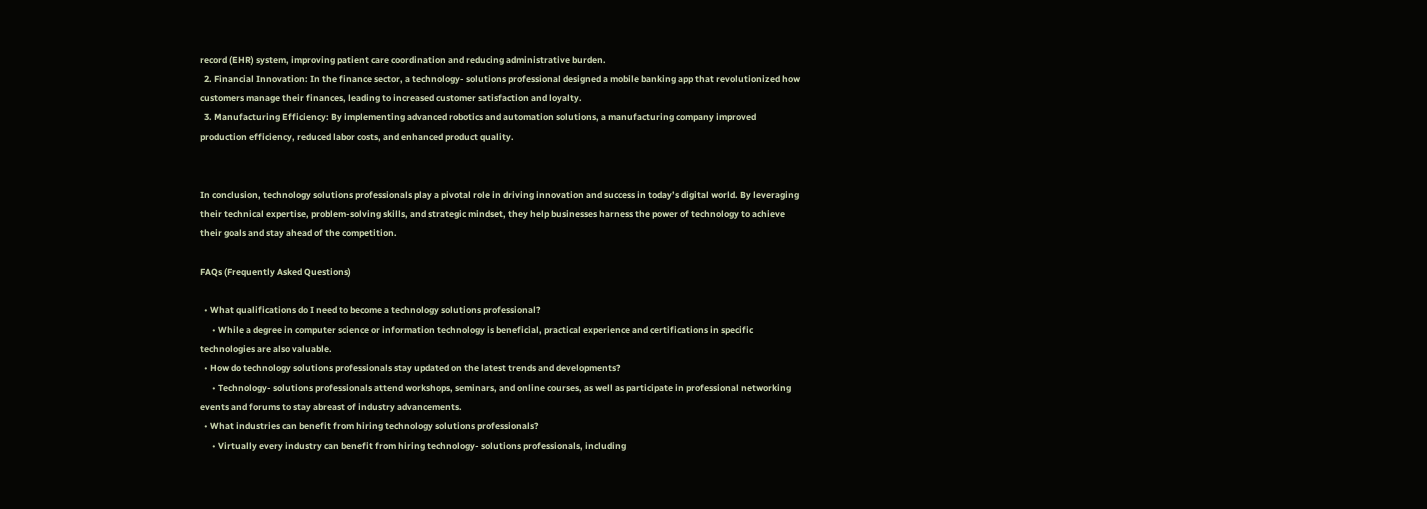record (EHR) system, improving patient care coordination and reducing administrative burden.
  2. Financial Innovation: In the finance sector, a technology- solutions professional designed a mobile banking app that revolutionized how customers manage their finances, leading to increased customer satisfaction and loyalty.
  3. Manufacturing Efficiency: By implementing advanced robotics and automation solutions, a manufacturing company improved production efficiency, reduced labor costs, and enhanced product quality.


In conclusion, technology solutions professionals play a pivotal role in driving innovation and success in today’s digital world. By leveraging their technical expertise, problem-solving skills, and strategic mindset, they help businesses harness the power of technology to achieve their goals and stay ahead of the competition.

FAQs (Frequently Asked Questions)

  • What qualifications do I need to become a technology solutions professional?
      • While a degree in computer science or information technology is beneficial, practical experience and certifications in specific technologies are also valuable.
  • How do technology solutions professionals stay updated on the latest trends and developments?
      • Technology- solutions professionals attend workshops, seminars, and online courses, as well as participate in professional networking events and forums to stay abreast of industry advancements.
  • What industries can benefit from hiring technology solutions professionals?
      • Virtually every industry can benefit from hiring technology- solutions professionals, including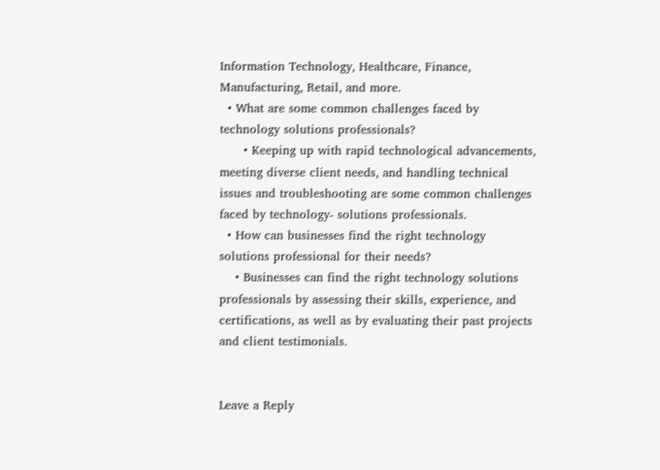Information Technology, Healthcare, Finance, Manufacturing, Retail, and more.
  • What are some common challenges faced by technology solutions professionals?
      • Keeping up with rapid technological advancements, meeting diverse client needs, and handling technical issues and troubleshooting are some common challenges faced by technology- solutions professionals.
  • How can businesses find the right technology solutions professional for their needs?
    • Businesses can find the right technology solutions professionals by assessing their skills, experience, and certifications, as well as by evaluating their past projects and client testimonials.


Leave a Reply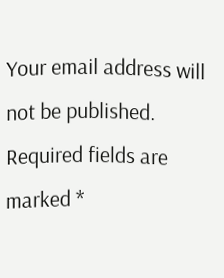Your email address will not be published. Required fields are marked *